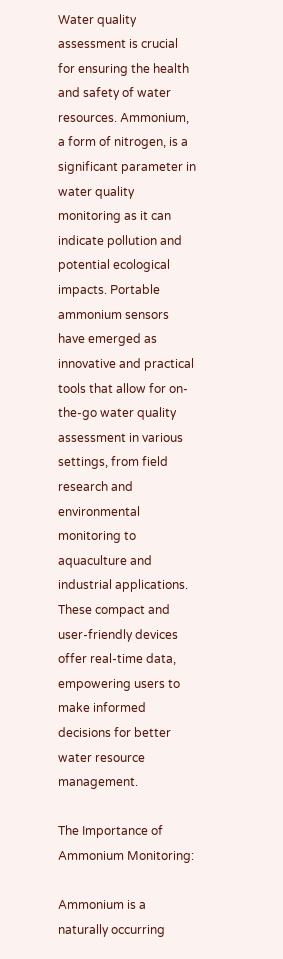Water quality assessment is crucial for ensuring the health and safety of water resources. Ammonium, a form of nitrogen, is a significant parameter in water quality monitoring as it can indicate pollution and potential ecological impacts. Portable ammonium sensors have emerged as innovative and practical tools that allow for on-the-go water quality assessment in various settings, from field research and environmental monitoring to aquaculture and industrial applications. These compact and user-friendly devices offer real-time data, empowering users to make informed decisions for better water resource management.

The Importance of Ammonium Monitoring:

Ammonium is a naturally occurring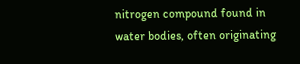nitrogen compound found in water bodies, often originating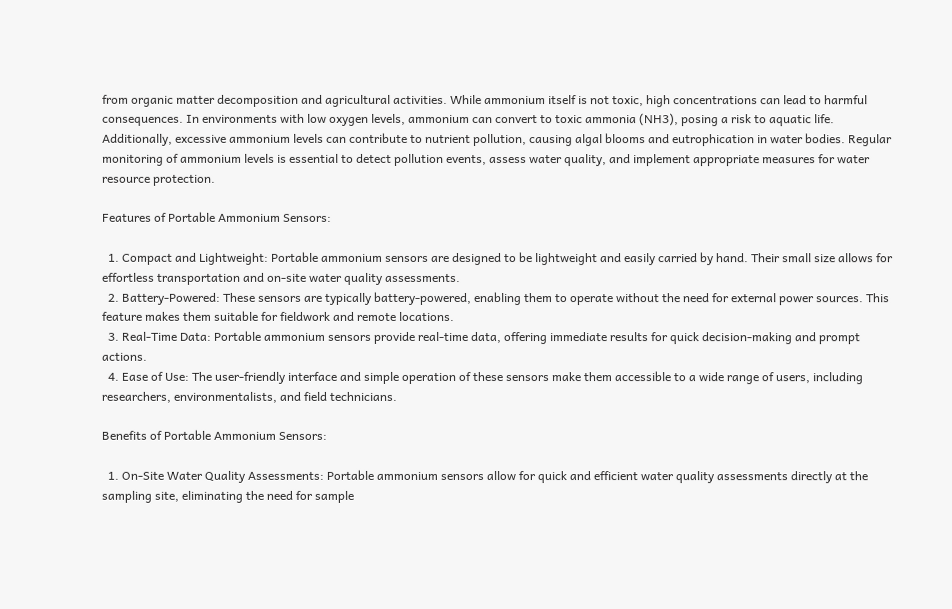from organic matter decomposition and agricultural activities. While ammonium itself is not toxic, high concentrations can lead to harmful consequences. In environments with low oxygen levels, ammonium can convert to toxic ammonia (NH3), posing a risk to aquatic life. Additionally, excessive ammonium levels can contribute to nutrient pollution, causing algal blooms and eutrophication in water bodies. Regular monitoring of ammonium levels is essential to detect pollution events, assess water quality, and implement appropriate measures for water resource protection.

Features of Portable Ammonium Sensors:

  1. Compact and Lightweight: Portable ammonium sensors are designed to be lightweight and easily carried by hand. Their small size allows for effortless transportation and on-site water quality assessments.
  2. Battery-Powered: These sensors are typically battery-powered, enabling them to operate without the need for external power sources. This feature makes them suitable for fieldwork and remote locations.
  3. Real-Time Data: Portable ammonium sensors provide real-time data, offering immediate results for quick decision-making and prompt actions.
  4. Ease of Use: The user-friendly interface and simple operation of these sensors make them accessible to a wide range of users, including researchers, environmentalists, and field technicians.

Benefits of Portable Ammonium Sensors:

  1. On-Site Water Quality Assessments: Portable ammonium sensors allow for quick and efficient water quality assessments directly at the sampling site, eliminating the need for sample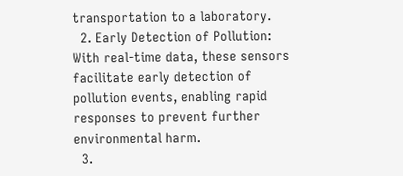transportation to a laboratory.
  2. Early Detection of Pollution: With real-time data, these sensors facilitate early detection of pollution events, enabling rapid responses to prevent further environmental harm.
  3.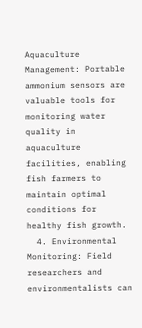Aquaculture Management: Portable ammonium sensors are valuable tools for monitoring water quality in aquaculture facilities, enabling fish farmers to maintain optimal conditions for healthy fish growth.
  4. Environmental Monitoring: Field researchers and environmentalists can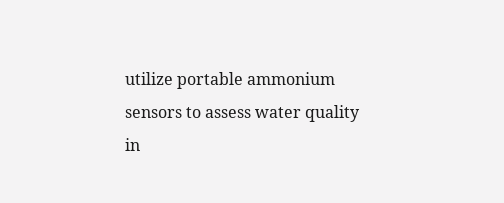utilize portable ammonium sensors to assess water quality in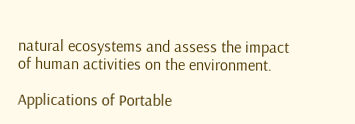natural ecosystems and assess the impact of human activities on the environment.

Applications of Portable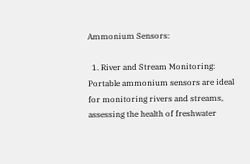Ammonium Sensors:

  1. River and Stream Monitoring: Portable ammonium sensors are ideal for monitoring rivers and streams, assessing the health of freshwater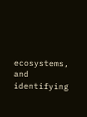ecosystems, and identifying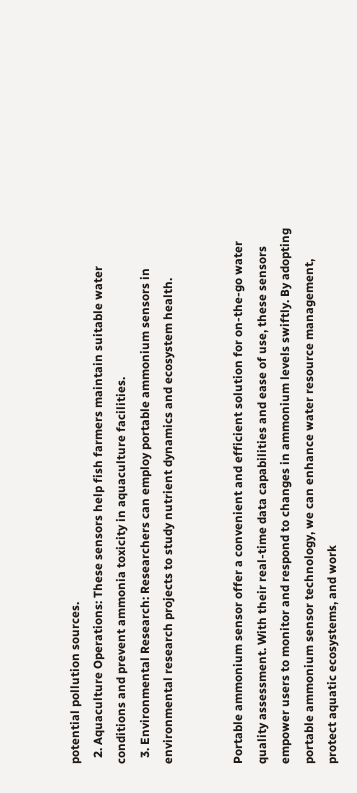potential pollution sources.
  2. Aquaculture Operations: These sensors help fish farmers maintain suitable water conditions and prevent ammonia toxicity in aquaculture facilities.
  3. Environmental Research: Researchers can employ portable ammonium sensors in environmental research projects to study nutrient dynamics and ecosystem health.


Portable ammonium sensor offer a convenient and efficient solution for on-the-go water quality assessment. With their real-time data capabilities and ease of use, these sensors empower users to monitor and respond to changes in ammonium levels swiftly. By adopting portable ammonium sensor technology, we can enhance water resource management, protect aquatic ecosystems, and work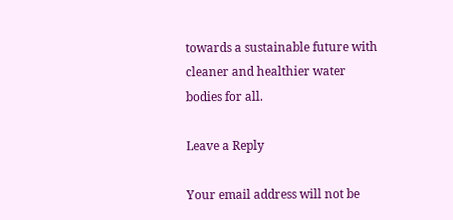towards a sustainable future with cleaner and healthier water bodies for all.

Leave a Reply

Your email address will not be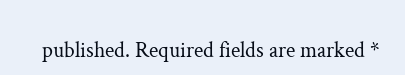published. Required fields are marked *